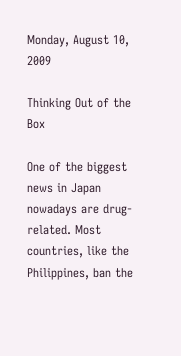Monday, August 10, 2009

Thinking Out of the Box

One of the biggest news in Japan nowadays are drug-related. Most countries, like the Philippines, ban the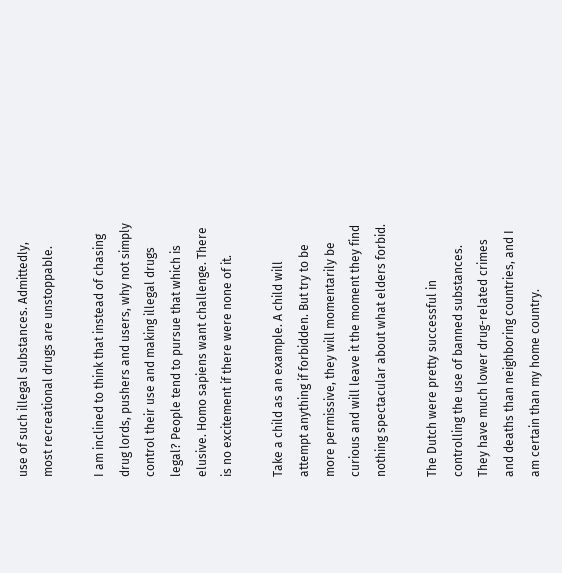use of such illegal substances. Admittedly, most recreational drugs are unstoppable.

I am inclined to think that instead of chasing drug lords, pushers and users, why not simply control their use and making illegal drugs legal? People tend to pursue that which is elusive. Homo sapiens want challenge. There is no excitement if there were none of it.

Take a child as an example. A child will attempt anything if forbidden. But try to be more permissive, they will momentarily be curious and will leave it the moment they find nothing spectacular about what elders forbid.

The Dutch were pretty successful in controlling the use of banned substances. They have much lower drug-related crimes and deaths than neighboring countries, and I am certain than my home country.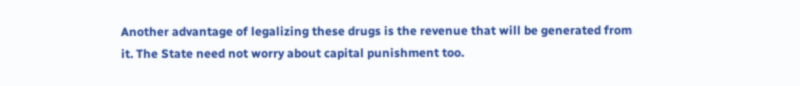Another advantage of legalizing these drugs is the revenue that will be generated from it. The State need not worry about capital punishment too.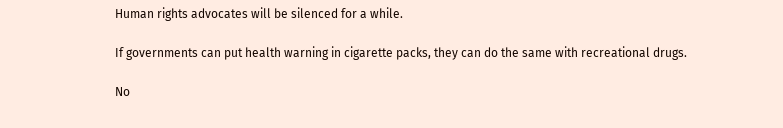Human rights advocates will be silenced for a while.

If governments can put health warning in cigarette packs, they can do the same with recreational drugs.

No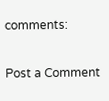comments:

Post a Comment